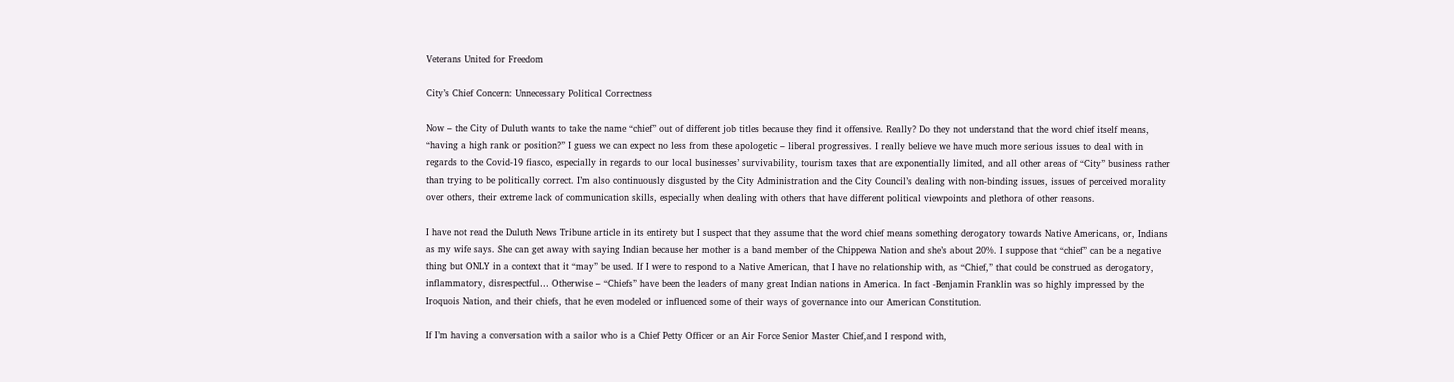Veterans United for Freedom

City’s Chief Concern: Unnecessary Political Correctness

Now – the City of Duluth wants to take the name “chief” out of different job titles because they find it offensive. Really? Do they not understand that the word chief itself means, “having a high rank or position?” I guess we can expect no less from these apologetic – liberal progressives. I really believe we have much more serious issues to deal with in regards to the Covid-19 fiasco, especially in regards to our local businesses’ survivability, tourism taxes that are exponentially limited, and all other areas of “City” business rather than trying to be politically correct. I’m also continuously disgusted by the City Administration and the City Council’s dealing with non-binding issues, issues of perceived morality over others, their extreme lack of communication skills, especially when dealing with others that have different political viewpoints and plethora of other reasons.

I have not read the Duluth News Tribune article in its entirety but I suspect that they assume that the word chief means something derogatory towards Native Americans, or, Indians as my wife says. She can get away with saying Indian because her mother is a band member of the Chippewa Nation and she’s about 20%. I suppose that “chief” can be a negative thing but ONLY in a context that it “may” be used. If I were to respond to a Native American, that I have no relationship with, as “Chief,” that could be construed as derogatory, inflammatory, disrespectful… Otherwise – “Chiefs” have been the leaders of many great Indian nations in America. In fact -Benjamin Franklin was so highly impressed by the Iroquois Nation, and their chiefs, that he even modeled or influenced some of their ways of governance into our American Constitution.

If I’m having a conversation with a sailor who is a Chief Petty Officer or an Air Force Senior Master Chief,and I respond with,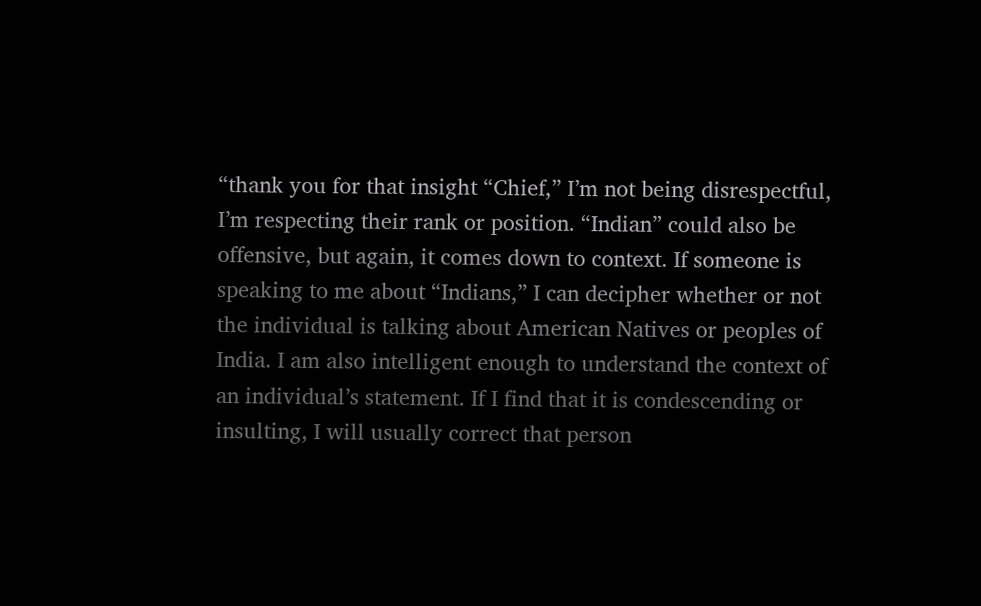“thank you for that insight “Chief,” I’m not being disrespectful, I’m respecting their rank or position. “Indian” could also be offensive, but again, it comes down to context. If someone is speaking to me about “Indians,” I can decipher whether or not the individual is talking about American Natives or peoples of India. I am also intelligent enough to understand the context of an individual’s statement. If I find that it is condescending or insulting, I will usually correct that person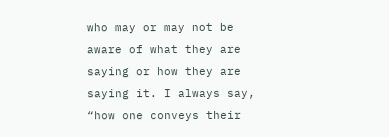who may or may not be aware of what they are saying or how they are saying it. I always say, “how one conveys their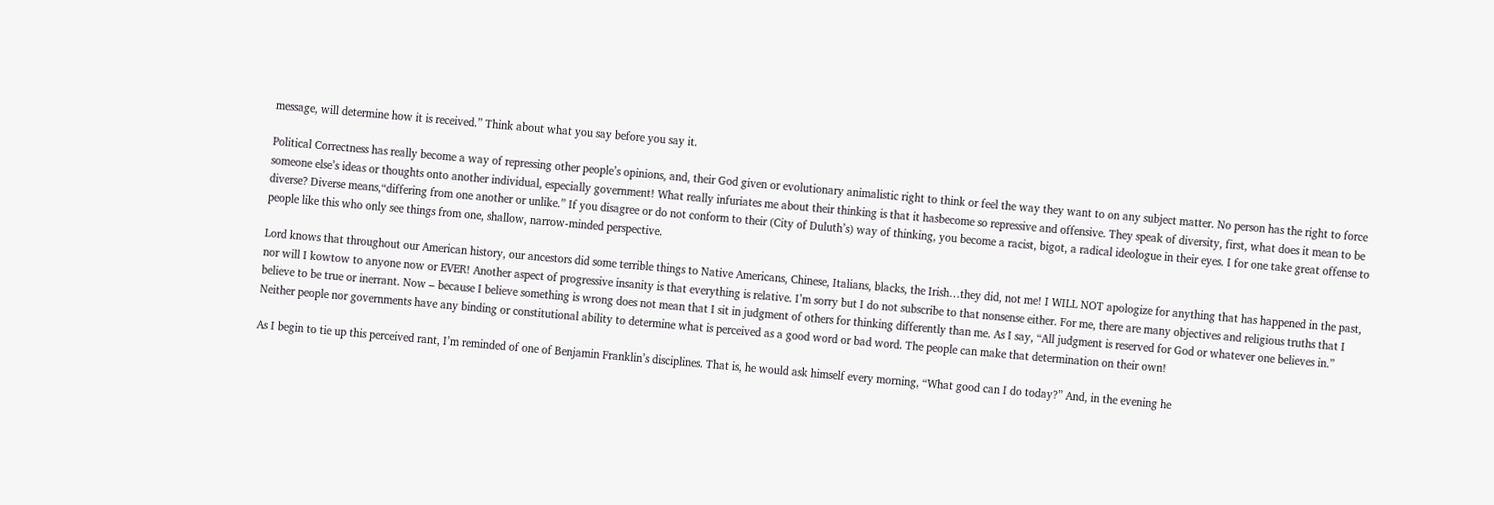message, will determine how it is received.” Think about what you say before you say it.

Political Correctness has really become a way of repressing other people’s opinions, and, their God given or evolutionary animalistic right to think or feel the way they want to on any subject matter. No person has the right to force someone else’s ideas or thoughts onto another individual, especially government! What really infuriates me about their thinking is that it hasbecome so repressive and offensive. They speak of diversity, first, what does it mean to be diverse? Diverse means,“differing from one another or unlike.” If you disagree or do not conform to their (City of Duluth’s) way of thinking, you become a racist, bigot, a radical ideologue in their eyes. I for one take great offense to people like this who only see things from one, shallow, narrow-minded perspective.

Lord knows that throughout our American history, our ancestors did some terrible things to Native Americans, Chinese, Italians, blacks, the Irish…they did, not me! I WILL NOT apologize for anything that has happened in the past, nor will I kowtow to anyone now or EVER! Another aspect of progressive insanity is that everything is relative. I’m sorry but I do not subscribe to that nonsense either. For me, there are many objectives and religious truths that I believe to be true or inerrant. Now – because I believe something is wrong does not mean that I sit in judgment of others for thinking differently than me. As I say, “All judgment is reserved for God or whatever one believes in.” Neither people nor governments have any binding or constitutional ability to determine what is perceived as a good word or bad word. The people can make that determination on their own!

As I begin to tie up this perceived rant, I’m reminded of one of Benjamin Franklin’s disciplines. That is, he would ask himself every morning, “What good can I do today?” And, in the evening he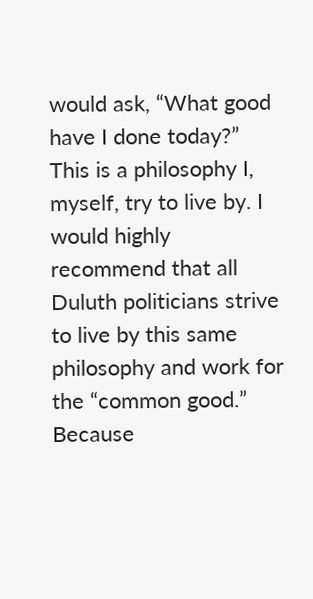would ask, “What good have I done today?” This is a philosophy I, myself, try to live by. I would highly recommend that all Duluth politicians strive to live by this same philosophy and work for the “common good.” Because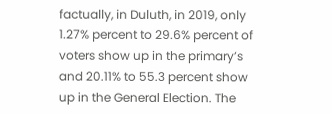factually, in Duluth, in 2019, only 1.27% percent to 29.6% percent of voters show up in the primary’s and 20.11% to 55.3 percent show up in the General Election. The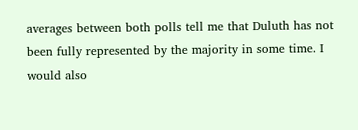averages between both polls tell me that Duluth has not been fully represented by the majority in some time. I would also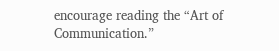encourage reading the “Art of Communication.”